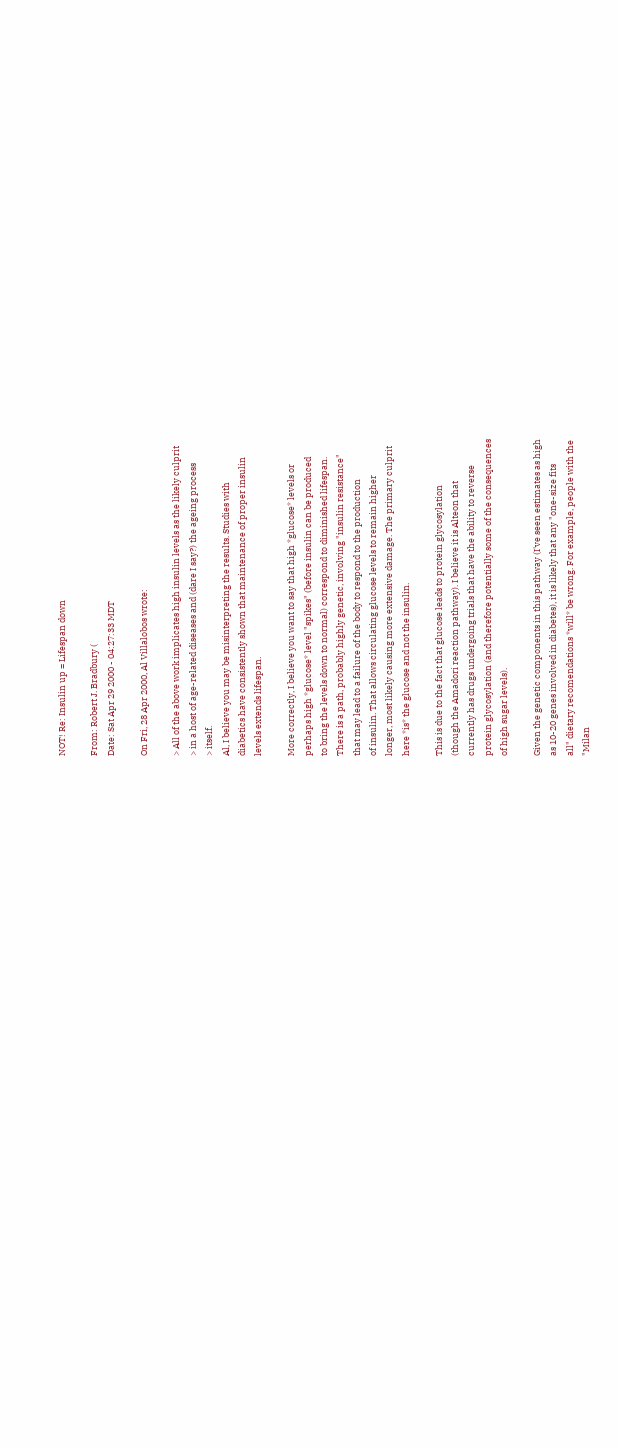NOT! Re: Insulin up = Lifespan down

From: Robert J. Bradbury (
Date: Sat Apr 29 2000 - 04:27:33 MDT

On Fri, 28 Apr 2000, Al Villalobos wrote:

> All of the above work implicates high insulin levels as the likely culprit
> in a host of age-related diseases and (dare I say?) the ageing process
> itself.
Al, I believe you may be misinterpreting the results. Studies with
diabetics have consistently shown that maintenance of proper insulin
levels extends lifespan.

More correctly, I believe you want to say that high *glucose* levels or
perhaps high *glucose* level "spikes" (before insulin can be produced
to bring the levels down to normal) correspond to diminished lifespan.
There is a path, probably highly genetic, involving "insulin resistance"
that may lead to a failure of the body to respond to the production
of insulin. That allows circulating glucose levels to remain higher
longer, most likely causing more extensive damage. The primary culprit
here *is* the glucose and not the insulin.

This is due to the fact that glucose leads to protein glycosylation
(though the Amadori reaction pathway). I believe it is Alteon that
currently has drugs undergoing trials that have the ability to reverse
protein glycosylation (and therefore potentially some of the consequences
of high sugar levels).

Given the genetic components in this pathway (I've seen estimates as high
as 10-20 genes involved in diabetes), it is likely that any "one-size fits
all" dietary recomendations *will* be wrong. For example, people with the
"Milan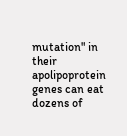mutation" in their apolipoprotein genes can eat dozens of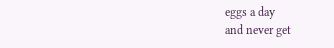eggs a day
and never get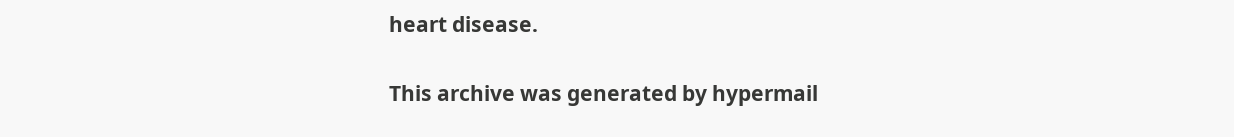heart disease.


This archive was generated by hypermail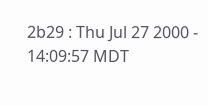2b29 : Thu Jul 27 2000 - 14:09:57 MDT